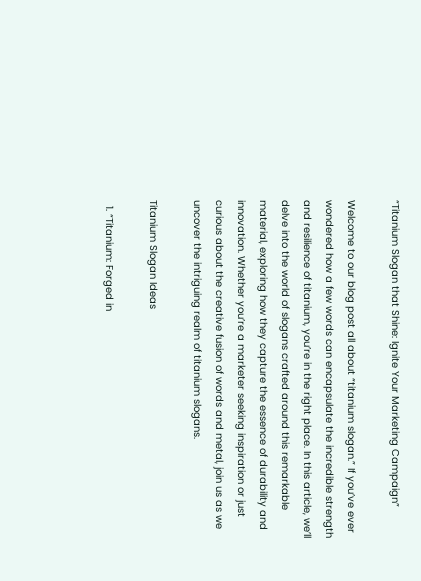“Titanium Slogan that Shine: Ignite Your Marketing Campaign”

Welcome to our blog post all about “titanium slogan.” If you’ve ever wondered how a few words can encapsulate the incredible strength and resilience of titanium, you’re in the right place. In this article, we’ll delve into the world of slogans crafted around this remarkable material, exploring how they capture the essence of durability and innovation. Whether you’re a marketer seeking inspiration or just curious about the creative fusion of words and metal, join us as we uncover the intriguing realm of titanium slogans.

Titanium Slogan Ideas

  1. “Titanium: Forged in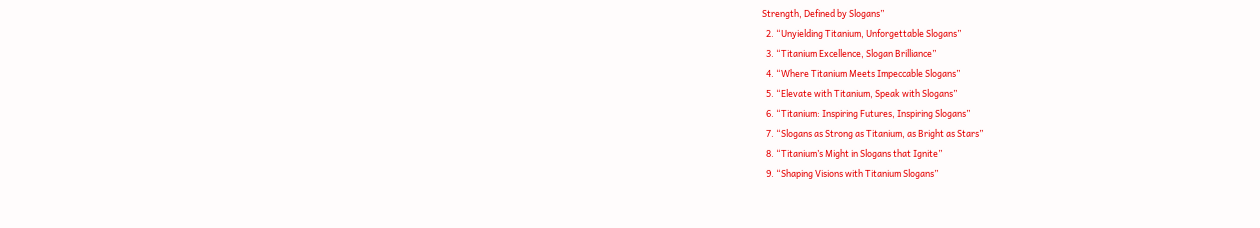Strength, Defined by Slogans”
  2. “Unyielding Titanium, Unforgettable Slogans”
  3. “Titanium Excellence, Slogan Brilliance”
  4. “Where Titanium Meets Impeccable Slogans”
  5. “Elevate with Titanium, Speak with Slogans”
  6. “Titanium: Inspiring Futures, Inspiring Slogans”
  7. “Slogans as Strong as Titanium, as Bright as Stars”
  8. “Titanium’s Might in Slogans that Ignite”
  9. “Shaping Visions with Titanium Slogans”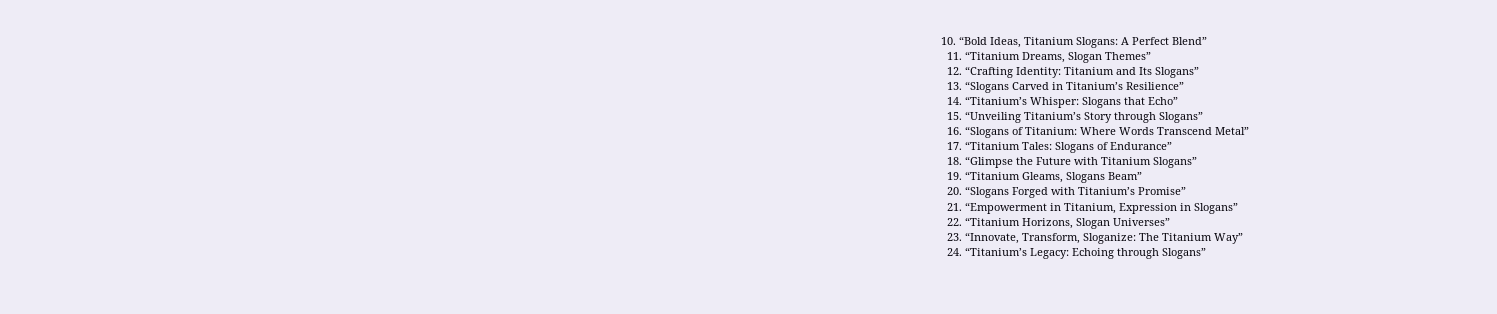10. “Bold Ideas, Titanium Slogans: A Perfect Blend”
  11. “Titanium Dreams, Slogan Themes”
  12. “Crafting Identity: Titanium and Its Slogans”
  13. “Slogans Carved in Titanium’s Resilience”
  14. “Titanium’s Whisper: Slogans that Echo”
  15. “Unveiling Titanium’s Story through Slogans”
  16. “Slogans of Titanium: Where Words Transcend Metal”
  17. “Titanium Tales: Slogans of Endurance”
  18. “Glimpse the Future with Titanium Slogans”
  19. “Titanium Gleams, Slogans Beam”
  20. “Slogans Forged with Titanium’s Promise”
  21. “Empowerment in Titanium, Expression in Slogans”
  22. “Titanium Horizons, Slogan Universes”
  23. “Innovate, Transform, Sloganize: The Titanium Way”
  24. “Titanium’s Legacy: Echoing through Slogans”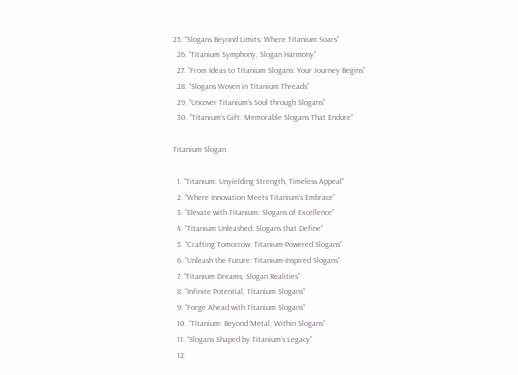25. “Slogans Beyond Limits: Where Titanium Soars”
  26. “Titanium Symphony, Slogan Harmony”
  27. “From Ideas to Titanium Slogans: Your Journey Begins”
  28. “Slogans Woven in Titanium Threads”
  29. “Uncover Titanium’s Soul through Slogans”
  30. “Titanium’s Gift: Memorable Slogans That Endure”

Titanium Slogan

  1. “Titanium: Unyielding Strength, Timeless Appeal”
  2. “Where Innovation Meets Titanium’s Embrace”
  3. “Elevate with Titanium: Slogans of Excellence”
  4. “Titanium Unleashed: Slogans that Define”
  5. “Crafting Tomorrow: Titanium-Powered Slogans”
  6. “Unleash the Future: Titanium-Inspired Slogans”
  7. “Titanium Dreams, Slogan Realities”
  8. “Infinite Potential, Titanium Slogans”
  9. “Forge Ahead with Titanium Slogans”
  10. “Titanium: Beyond Metal, Within Slogans”
  11. “Slogans Shaped by Titanium’s Legacy”
  12.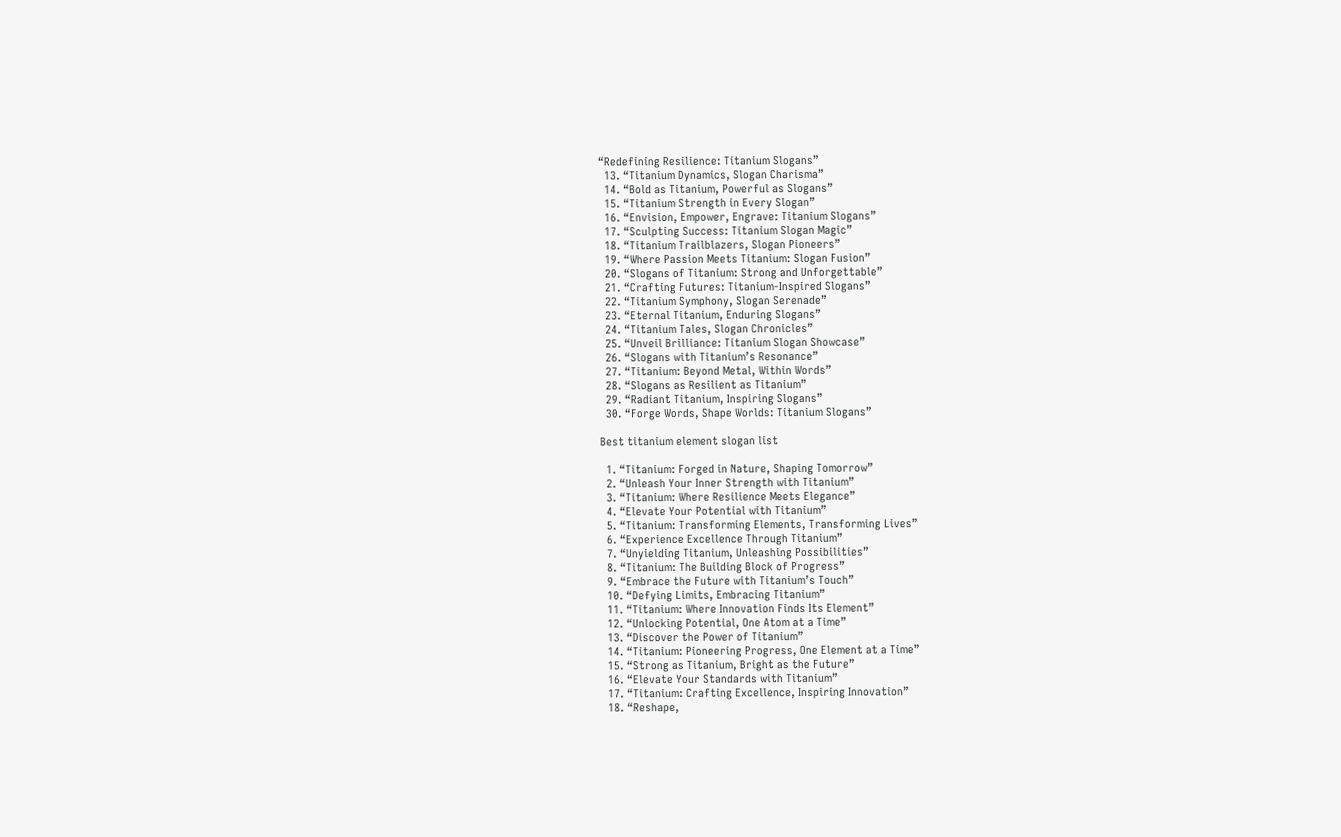“Redefining Resilience: Titanium Slogans”
  13. “Titanium Dynamics, Slogan Charisma”
  14. “Bold as Titanium, Powerful as Slogans”
  15. “Titanium Strength in Every Slogan”
  16. “Envision, Empower, Engrave: Titanium Slogans”
  17. “Sculpting Success: Titanium Slogan Magic”
  18. “Titanium Trailblazers, Slogan Pioneers”
  19. “Where Passion Meets Titanium: Slogan Fusion”
  20. “Slogans of Titanium: Strong and Unforgettable”
  21. “Crafting Futures: Titanium-Inspired Slogans”
  22. “Titanium Symphony, Slogan Serenade”
  23. “Eternal Titanium, Enduring Slogans”
  24. “Titanium Tales, Slogan Chronicles”
  25. “Unveil Brilliance: Titanium Slogan Showcase”
  26. “Slogans with Titanium’s Resonance”
  27. “Titanium: Beyond Metal, Within Words”
  28. “Slogans as Resilient as Titanium”
  29. “Radiant Titanium, Inspiring Slogans”
  30. “Forge Words, Shape Worlds: Titanium Slogans”

Best titanium element slogan list

  1. “Titanium: Forged in Nature, Shaping Tomorrow”
  2. “Unleash Your Inner Strength with Titanium”
  3. “Titanium: Where Resilience Meets Elegance”
  4. “Elevate Your Potential with Titanium”
  5. “Titanium: Transforming Elements, Transforming Lives”
  6. “Experience Excellence Through Titanium”
  7. “Unyielding Titanium, Unleashing Possibilities”
  8. “Titanium: The Building Block of Progress”
  9. “Embrace the Future with Titanium’s Touch”
  10. “Defying Limits, Embracing Titanium”
  11. “Titanium: Where Innovation Finds Its Element”
  12. “Unlocking Potential, One Atom at a Time”
  13. “Discover the Power of Titanium”
  14. “Titanium: Pioneering Progress, One Element at a Time”
  15. “Strong as Titanium, Bright as the Future”
  16. “Elevate Your Standards with Titanium”
  17. “Titanium: Crafting Excellence, Inspiring Innovation”
  18. “Reshape,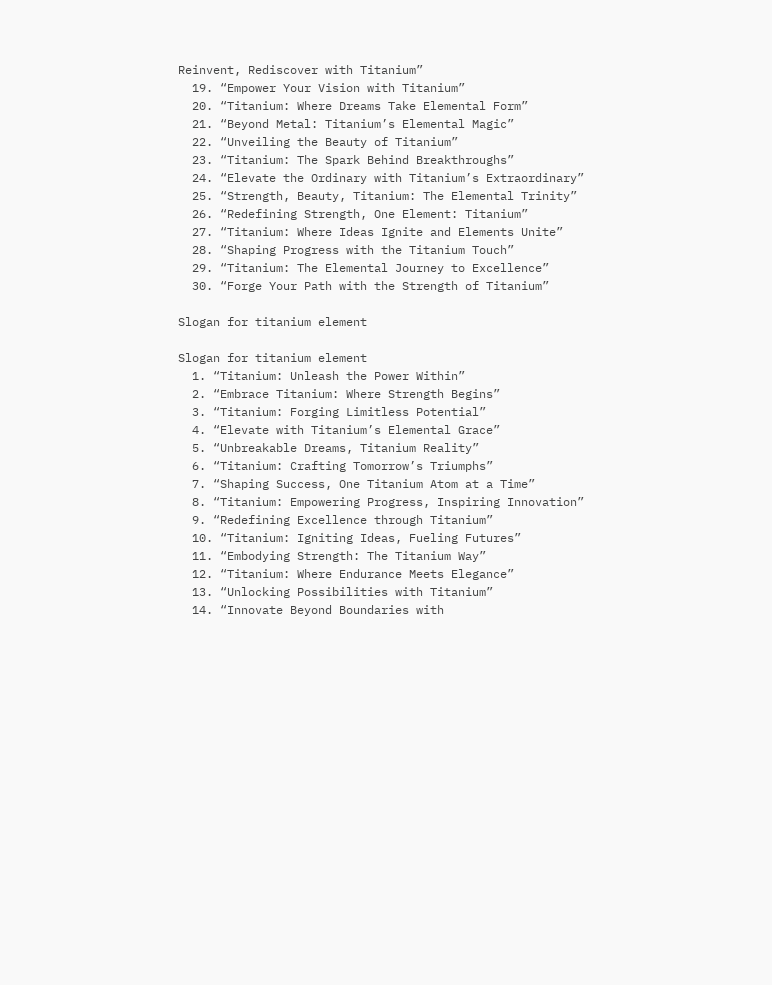Reinvent, Rediscover with Titanium”
  19. “Empower Your Vision with Titanium”
  20. “Titanium: Where Dreams Take Elemental Form”
  21. “Beyond Metal: Titanium’s Elemental Magic”
  22. “Unveiling the Beauty of Titanium”
  23. “Titanium: The Spark Behind Breakthroughs”
  24. “Elevate the Ordinary with Titanium’s Extraordinary”
  25. “Strength, Beauty, Titanium: The Elemental Trinity”
  26. “Redefining Strength, One Element: Titanium”
  27. “Titanium: Where Ideas Ignite and Elements Unite”
  28. “Shaping Progress with the Titanium Touch”
  29. “Titanium: The Elemental Journey to Excellence”
  30. “Forge Your Path with the Strength of Titanium”

Slogan for titanium element

Slogan for titanium element
  1. “Titanium: Unleash the Power Within”
  2. “Embrace Titanium: Where Strength Begins”
  3. “Titanium: Forging Limitless Potential”
  4. “Elevate with Titanium’s Elemental Grace”
  5. “Unbreakable Dreams, Titanium Reality”
  6. “Titanium: Crafting Tomorrow’s Triumphs”
  7. “Shaping Success, One Titanium Atom at a Time”
  8. “Titanium: Empowering Progress, Inspiring Innovation”
  9. “Redefining Excellence through Titanium”
  10. “Titanium: Igniting Ideas, Fueling Futures”
  11. “Embodying Strength: The Titanium Way”
  12. “Titanium: Where Endurance Meets Elegance”
  13. “Unlocking Possibilities with Titanium”
  14. “Innovate Beyond Boundaries with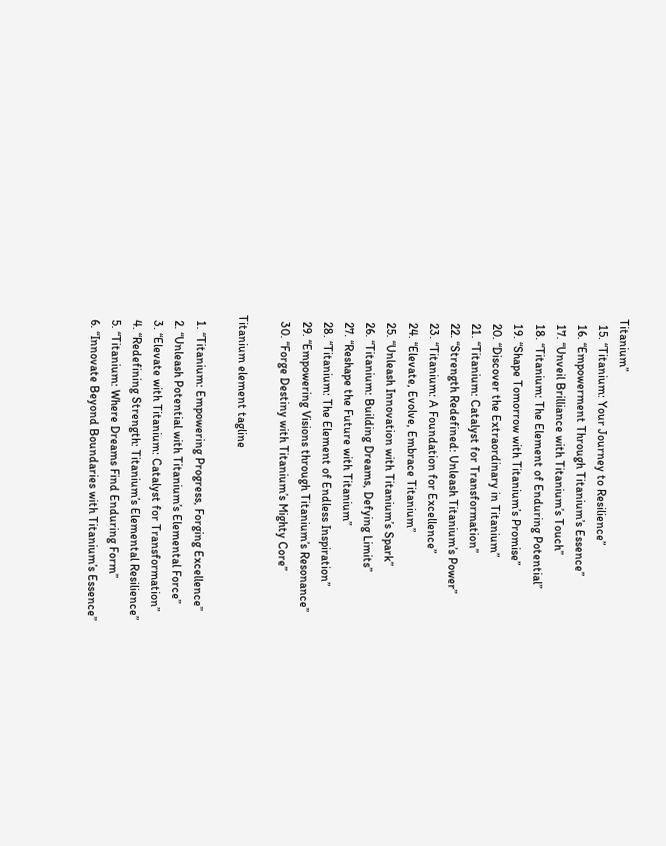Titanium”
  15. “Titanium: Your Journey to Resilience”
  16. “Empowerment Through Titanium’s Essence”
  17. “Unveil Brilliance with Titanium’s Touch”
  18. “Titanium: The Element of Enduring Potential”
  19. “Shape Tomorrow with Titanium’s Promise”
  20. “Discover the Extraordinary in Titanium”
  21. “Titanium: Catalyst for Transformation”
  22. “Strength Redefined: Unleash Titanium’s Power”
  23. “Titanium: A Foundation for Excellence”
  24. “Elevate, Evolve, Embrace Titanium”
  25. “Unleash Innovation with Titanium’s Spark”
  26. “Titanium: Building Dreams, Defying Limits”
  27. “Reshape the Future with Titanium”
  28. “Titanium: The Element of Endless Inspiration”
  29. “Empowering Visions through Titanium’s Resonance”
  30. “Forge Destiny with Titanium’s Mighty Core”

Titanium element tagline

  1. “Titanium: Empowering Progress, Forging Excellence”
  2. “Unleash Potential with Titanium’s Elemental Force”
  3. “Elevate with Titanium: Catalyst for Transformation”
  4. “Redefining Strength: Titanium’s Elemental Resilience”
  5. “Titanium: Where Dreams Find Enduring Form”
  6. “Innovate Beyond Boundaries with Titanium’s Essence”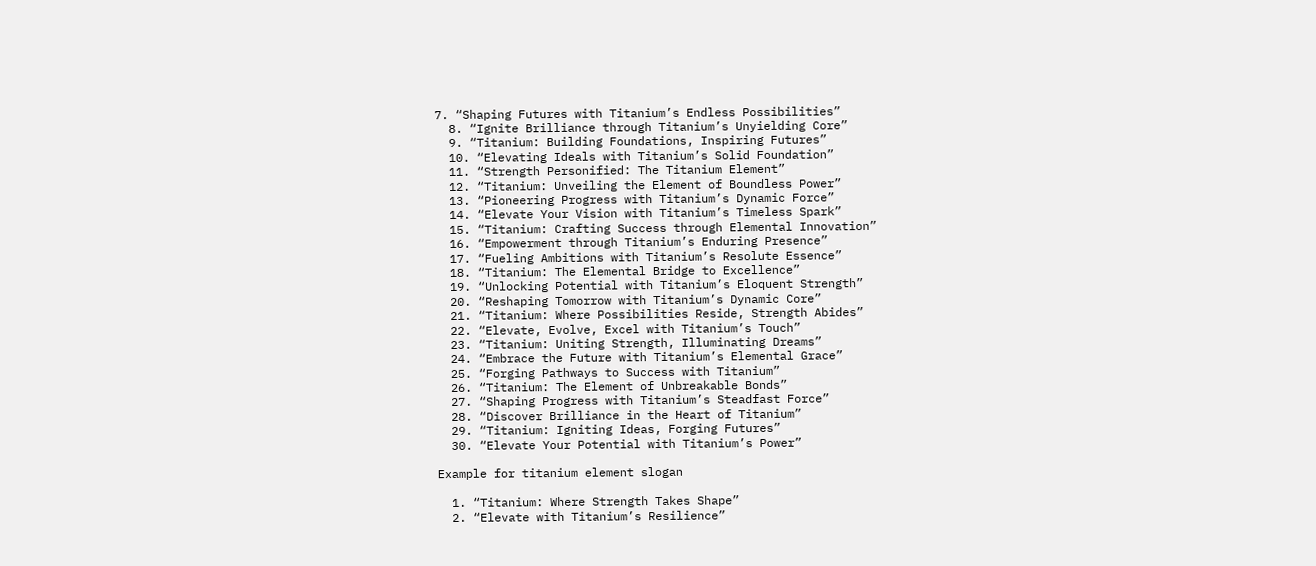7. “Shaping Futures with Titanium’s Endless Possibilities”
  8. “Ignite Brilliance through Titanium’s Unyielding Core”
  9. “Titanium: Building Foundations, Inspiring Futures”
  10. “Elevating Ideals with Titanium’s Solid Foundation”
  11. “Strength Personified: The Titanium Element”
  12. “Titanium: Unveiling the Element of Boundless Power”
  13. “Pioneering Progress with Titanium’s Dynamic Force”
  14. “Elevate Your Vision with Titanium’s Timeless Spark”
  15. “Titanium: Crafting Success through Elemental Innovation”
  16. “Empowerment through Titanium’s Enduring Presence”
  17. “Fueling Ambitions with Titanium’s Resolute Essence”
  18. “Titanium: The Elemental Bridge to Excellence”
  19. “Unlocking Potential with Titanium’s Eloquent Strength”
  20. “Reshaping Tomorrow with Titanium’s Dynamic Core”
  21. “Titanium: Where Possibilities Reside, Strength Abides”
  22. “Elevate, Evolve, Excel with Titanium’s Touch”
  23. “Titanium: Uniting Strength, Illuminating Dreams”
  24. “Embrace the Future with Titanium’s Elemental Grace”
  25. “Forging Pathways to Success with Titanium”
  26. “Titanium: The Element of Unbreakable Bonds”
  27. “Shaping Progress with Titanium’s Steadfast Force”
  28. “Discover Brilliance in the Heart of Titanium”
  29. “Titanium: Igniting Ideas, Forging Futures”
  30. “Elevate Your Potential with Titanium’s Power”

Example for titanium element slogan

  1. “Titanium: Where Strength Takes Shape”
  2. “Elevate with Titanium’s Resilience”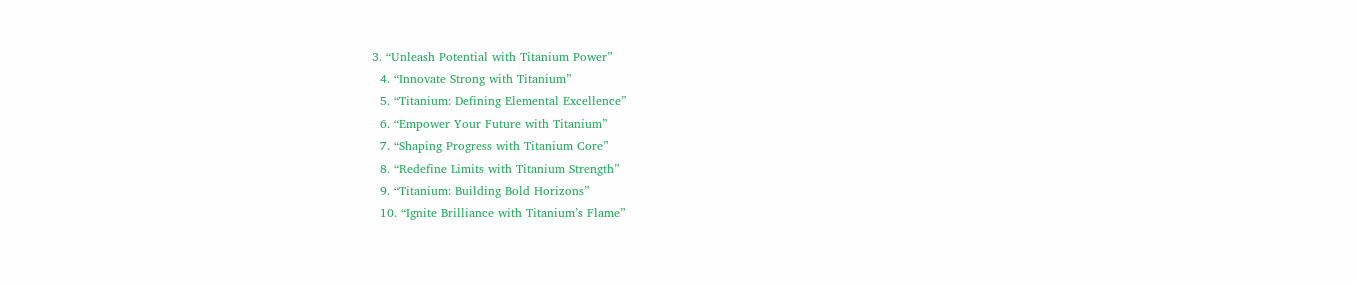3. “Unleash Potential with Titanium Power”
  4. “Innovate Strong with Titanium”
  5. “Titanium: Defining Elemental Excellence”
  6. “Empower Your Future with Titanium”
  7. “Shaping Progress with Titanium Core”
  8. “Redefine Limits with Titanium Strength”
  9. “Titanium: Building Bold Horizons”
  10. “Ignite Brilliance with Titanium’s Flame”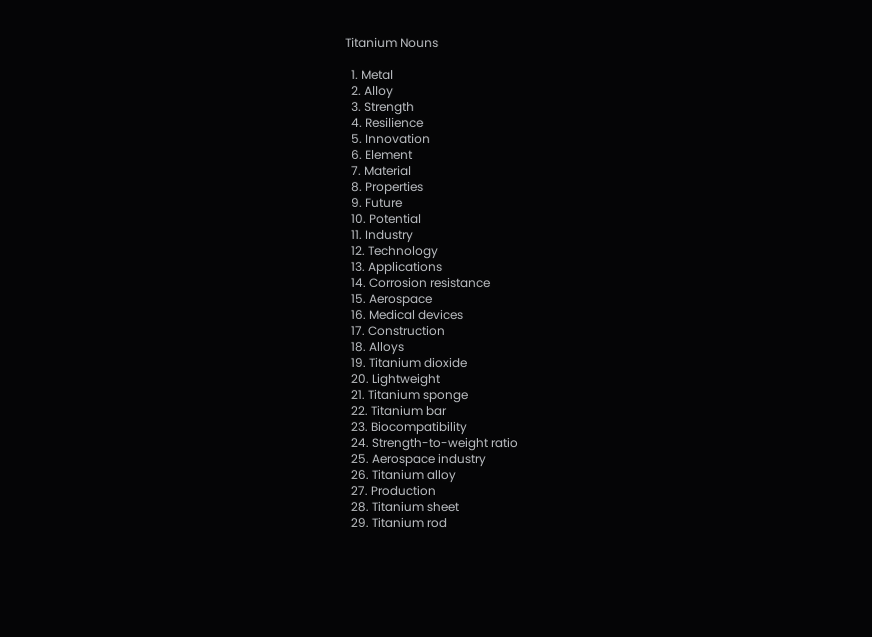Titanium Nouns

  1. Metal
  2. Alloy
  3. Strength
  4. Resilience
  5. Innovation
  6. Element
  7. Material
  8. Properties
  9. Future
  10. Potential
  11. Industry
  12. Technology
  13. Applications
  14. Corrosion resistance
  15. Aerospace
  16. Medical devices
  17. Construction
  18. Alloys
  19. Titanium dioxide
  20. Lightweight
  21. Titanium sponge
  22. Titanium bar
  23. Biocompatibility
  24. Strength-to-weight ratio
  25. Aerospace industry
  26. Titanium alloy
  27. Production
  28. Titanium sheet
  29. Titanium rod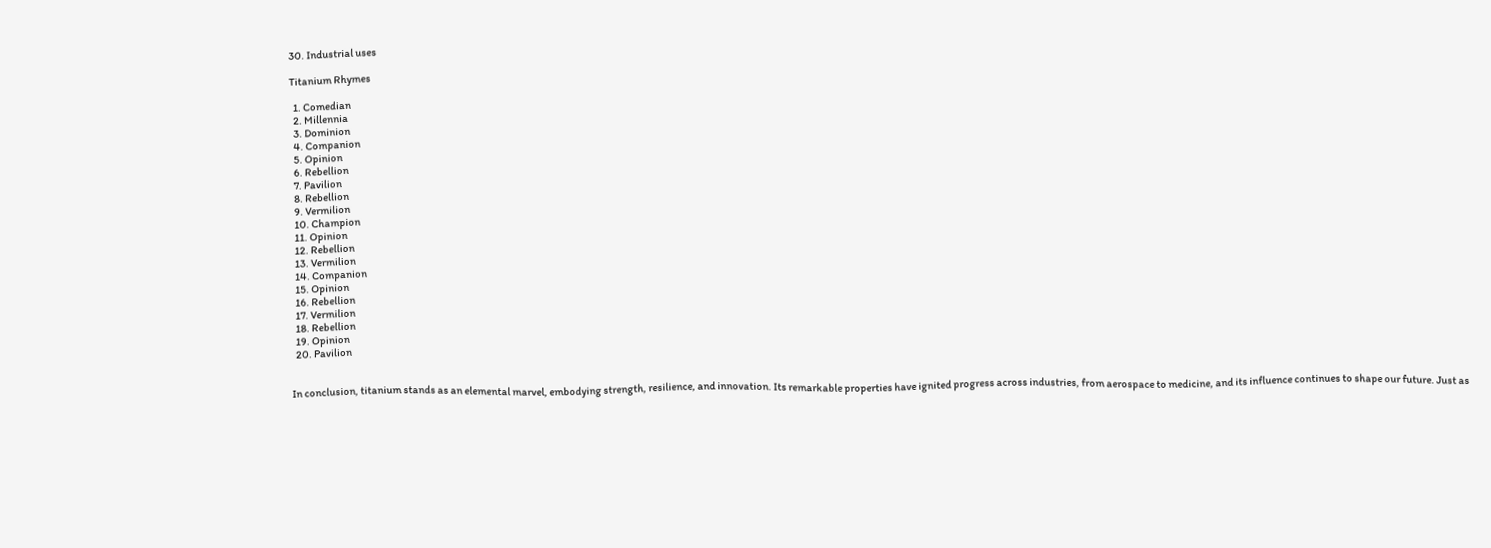30. Industrial uses

Titanium Rhymes

  1. Comedian
  2. Millennia
  3. Dominion
  4. Companion
  5. Opinion
  6. Rebellion
  7. Pavilion
  8. Rebellion
  9. Vermilion
  10. Champion
  11. Opinion
  12. Rebellion
  13. Vermilion
  14. Companion
  15. Opinion
  16. Rebellion
  17. Vermilion
  18. Rebellion
  19. Opinion
  20. Pavilion


In conclusion, titanium stands as an elemental marvel, embodying strength, resilience, and innovation. Its remarkable properties have ignited progress across industries, from aerospace to medicine, and its influence continues to shape our future. Just as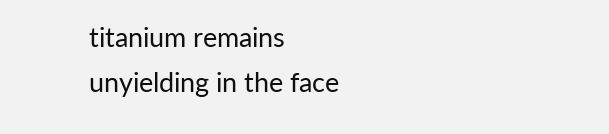titanium remains unyielding in the face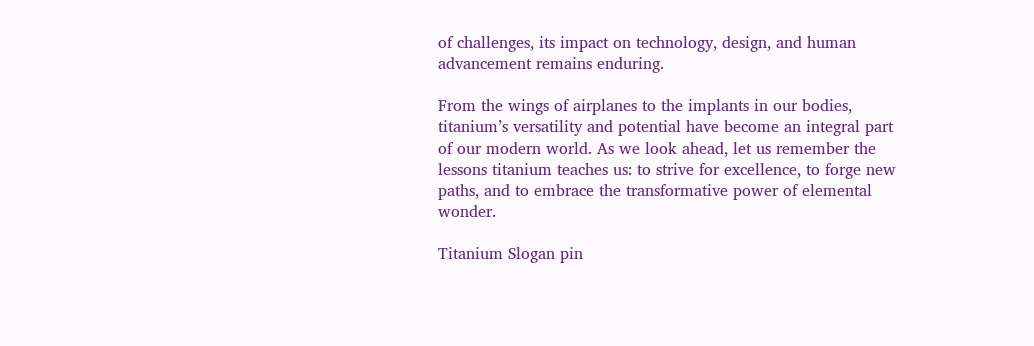of challenges, its impact on technology, design, and human advancement remains enduring.

From the wings of airplanes to the implants in our bodies, titanium’s versatility and potential have become an integral part of our modern world. As we look ahead, let us remember the lessons titanium teaches us: to strive for excellence, to forge new paths, and to embrace the transformative power of elemental wonder.

Titanium Slogan pin